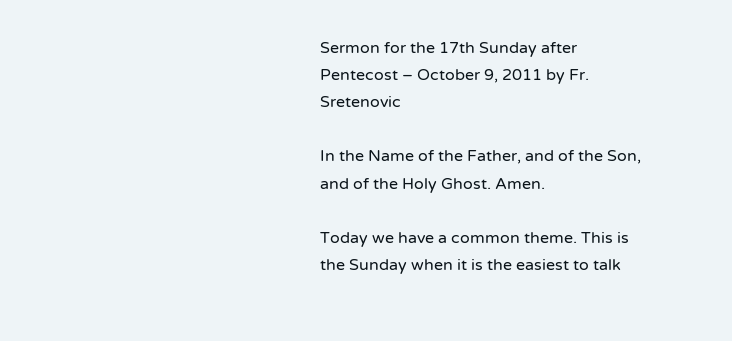Sermon for the 17th Sunday after Pentecost – October 9, 2011 by Fr. Sretenovic

In the Name of the Father, and of the Son, and of the Holy Ghost. Amen.

Today we have a common theme. This is the Sunday when it is the easiest to talk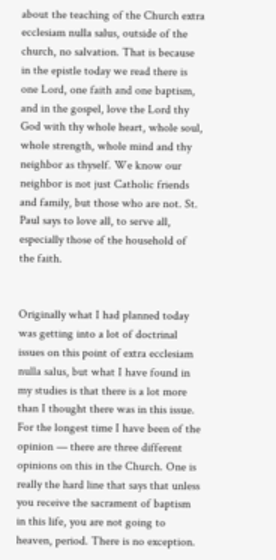about the teaching of the Church extra ecclesiam nulla salus, outside of the church, no salvation. That is because in the epistle today we read there is one Lord, one faith and one baptism, and in the gospel, love the Lord thy God with thy whole heart, whole soul, whole strength, whole mind and thy neighbor as thyself. We know our neighbor is not just Catholic friends and family, but those who are not. St. Paul says to love all, to serve all, especially those of the household of the faith.


Originally what I had planned today was getting into a lot of doctrinal issues on this point of extra ecclesiam nulla salus, but what I have found in my studies is that there is a lot more than I thought there was in this issue. For the longest time I have been of the opinion — there are three different opinions on this in the Church. One is really the hard line that says that unless you receive the sacrament of baptism in this life, you are not going to heaven, period. There is no exception.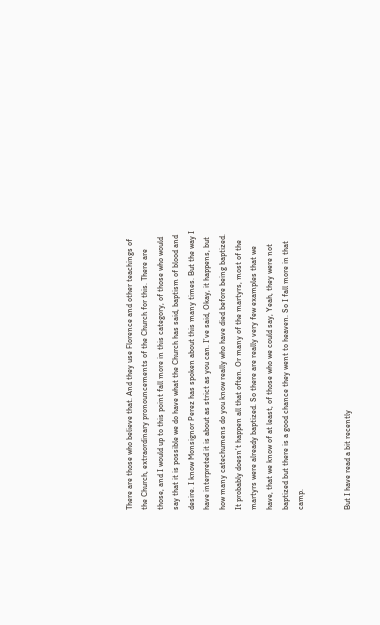There are those who believe that. And they use Florence and other teachings of the Church, extraordinary pronouncements of the Church for this. There are those, and I would up to this point fall more in this category, of those who would say that it is possible we do have what the Church has said, baptism of blood and desire. I know Monsignor Perez has spoken about this many times. But the way I have interpreted it is about as strict as you can. I’ve said, Okay, it happens, but how many catechumens do you know really who have died before being baptized. It probably doesn’t happen all that often. Or many of the martyrs, most of the martyrs were already baptized. So there are really very few examples that we have, that we know of at least, of those who we could say, Yeah, they were not baptized but there is a good chance they went to heaven. So I fall more in that camp.


But I have read a bit recently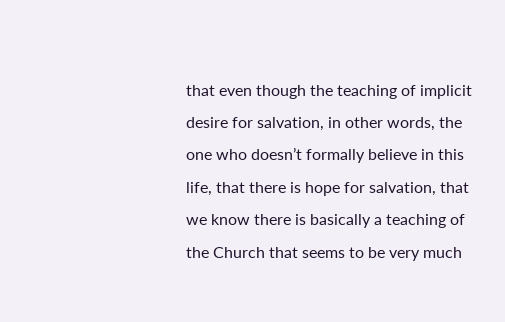that even though the teaching of implicit desire for salvation, in other words, the one who doesn’t formally believe in this life, that there is hope for salvation, that we know there is basically a teaching of the Church that seems to be very much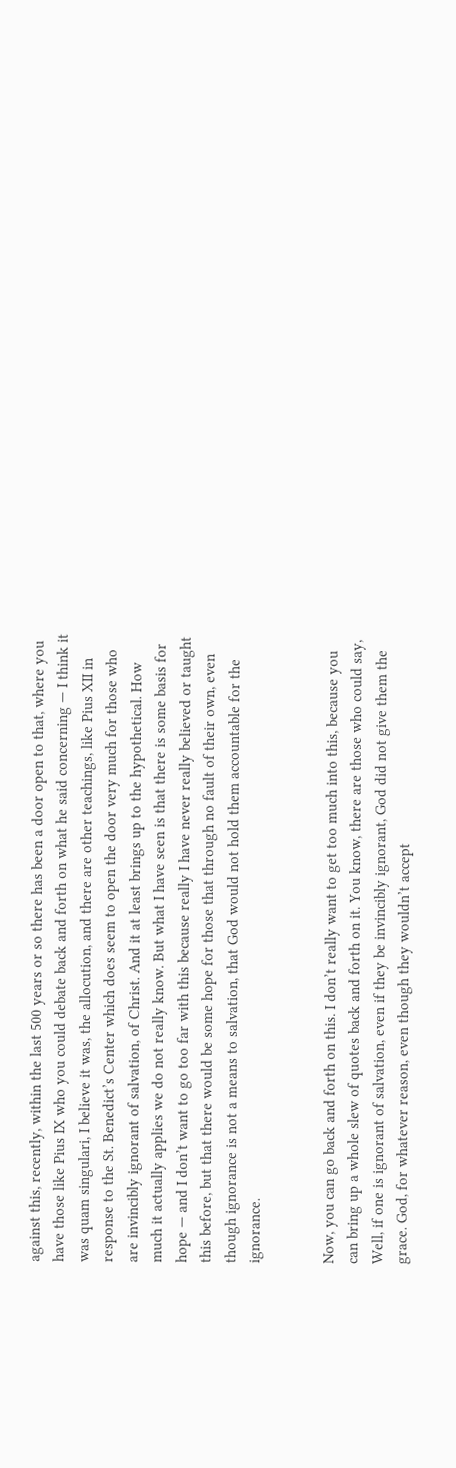against this, recently, within the last 500 years or so there has been a door open to that, where you have those like Pius IX who you could debate back and forth on what he said concerning — I think it was quam singulari, I believe it was, the allocution, and there are other teachings, like Pius XII in response to the St. Benedict’s Center which does seem to open the door very much for those who are invincibly ignorant of salvation, of Christ. And it at least brings up to the hypothetical. How much it actually applies we do not really know. But what I have seen is that there is some basis for hope — and I don’t want to go too far with this because really I have never really believed or taught this before, but that there would be some hope for those that through no fault of their own, even though ignorance is not a means to salvation, that God would not hold them accountable for the ignorance.


Now, you can go back and forth on this. I don’t really want to get too much into this, because you can bring up a whole slew of quotes back and forth on it. You know, there are those who could say, Well, if one is ignorant of salvation, even if they be invincibly ignorant, God did not give them the grace. God, for whatever reason, even though they wouldn’t accept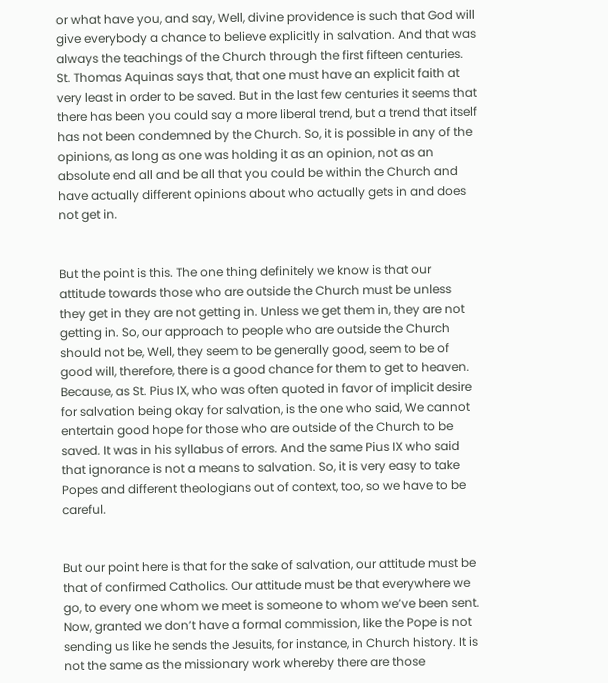or what have you, and say, Well, divine providence is such that God will give everybody a chance to believe explicitly in salvation. And that was always the teachings of the Church through the first fifteen centuries. St. Thomas Aquinas says that, that one must have an explicit faith at very least in order to be saved. But in the last few centuries it seems that there has been you could say a more liberal trend, but a trend that itself has not been condemned by the Church. So, it is possible in any of the opinions, as long as one was holding it as an opinion, not as an absolute end all and be all that you could be within the Church and have actually different opinions about who actually gets in and does not get in.


But the point is this. The one thing definitely we know is that our attitude towards those who are outside the Church must be unless they get in they are not getting in. Unless we get them in, they are not getting in. So, our approach to people who are outside the Church should not be, Well, they seem to be generally good, seem to be of good will, therefore, there is a good chance for them to get to heaven. Because, as St. Pius IX, who was often quoted in favor of implicit desire for salvation being okay for salvation, is the one who said, We cannot entertain good hope for those who are outside of the Church to be saved. It was in his syllabus of errors. And the same Pius IX who said that ignorance is not a means to salvation. So, it is very easy to take Popes and different theologians out of context, too, so we have to be careful.


But our point here is that for the sake of salvation, our attitude must be that of confirmed Catholics. Our attitude must be that everywhere we go, to every one whom we meet is someone to whom we’ve been sent. Now, granted we don’t have a formal commission, like the Pope is not sending us like he sends the Jesuits, for instance, in Church history. It is not the same as the missionary work whereby there are those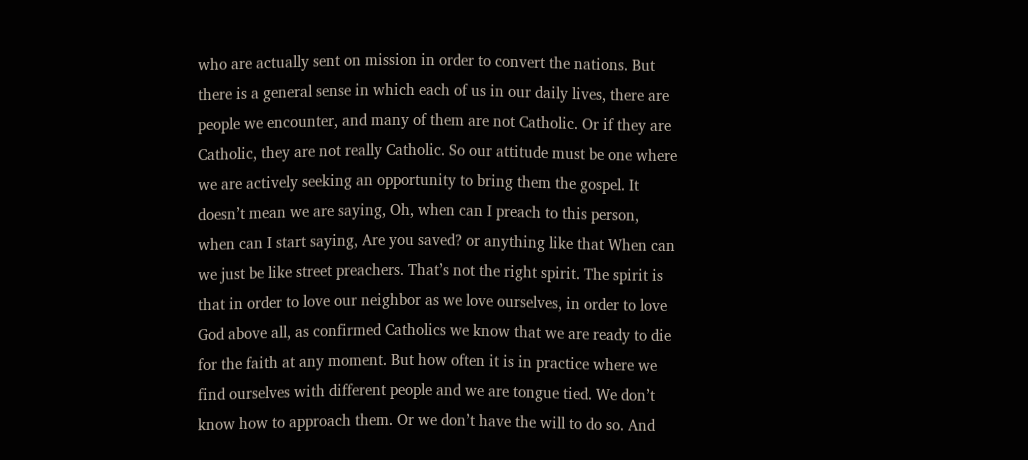who are actually sent on mission in order to convert the nations. But there is a general sense in which each of us in our daily lives, there are people we encounter, and many of them are not Catholic. Or if they are Catholic, they are not really Catholic. So our attitude must be one where we are actively seeking an opportunity to bring them the gospel. It doesn’t mean we are saying, Oh, when can I preach to this person, when can I start saying, Are you saved? or anything like that When can we just be like street preachers. That’s not the right spirit. The spirit is that in order to love our neighbor as we love ourselves, in order to love God above all, as confirmed Catholics we know that we are ready to die for the faith at any moment. But how often it is in practice where we find ourselves with different people and we are tongue tied. We don’t know how to approach them. Or we don’t have the will to do so. And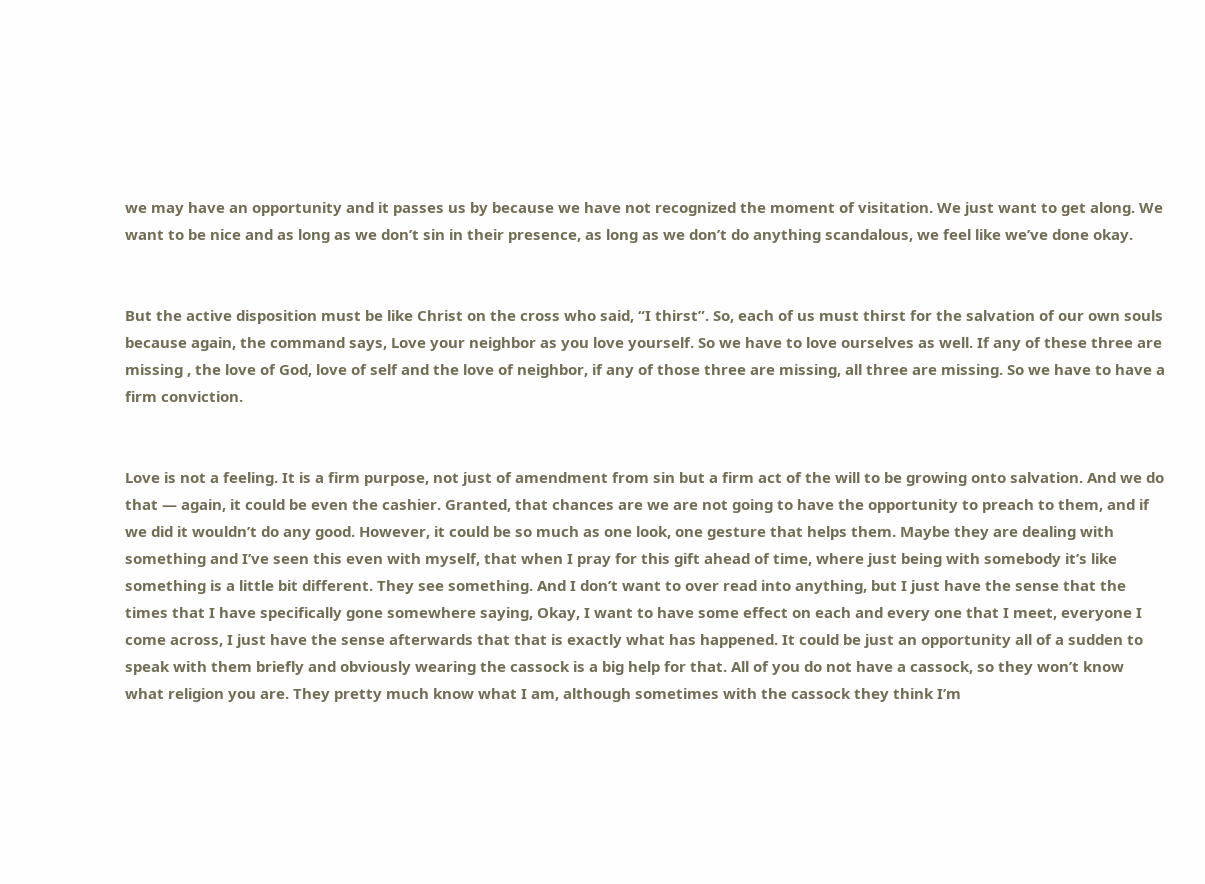we may have an opportunity and it passes us by because we have not recognized the moment of visitation. We just want to get along. We want to be nice and as long as we don’t sin in their presence, as long as we don’t do anything scandalous, we feel like we’ve done okay.


But the active disposition must be like Christ on the cross who said, “I thirst”. So, each of us must thirst for the salvation of our own souls because again, the command says, Love your neighbor as you love yourself. So we have to love ourselves as well. If any of these three are missing , the love of God, love of self and the love of neighbor, if any of those three are missing, all three are missing. So we have to have a firm conviction.


Love is not a feeling. It is a firm purpose, not just of amendment from sin but a firm act of the will to be growing onto salvation. And we do that — again, it could be even the cashier. Granted, that chances are we are not going to have the opportunity to preach to them, and if we did it wouldn’t do any good. However, it could be so much as one look, one gesture that helps them. Maybe they are dealing with something and I’ve seen this even with myself, that when I pray for this gift ahead of time, where just being with somebody it’s like something is a little bit different. They see something. And I don’t want to over read into anything, but I just have the sense that the times that I have specifically gone somewhere saying, Okay, I want to have some effect on each and every one that I meet, everyone I come across, I just have the sense afterwards that that is exactly what has happened. It could be just an opportunity all of a sudden to speak with them briefly and obviously wearing the cassock is a big help for that. All of you do not have a cassock, so they won’t know what religion you are. They pretty much know what I am, although sometimes with the cassock they think I’m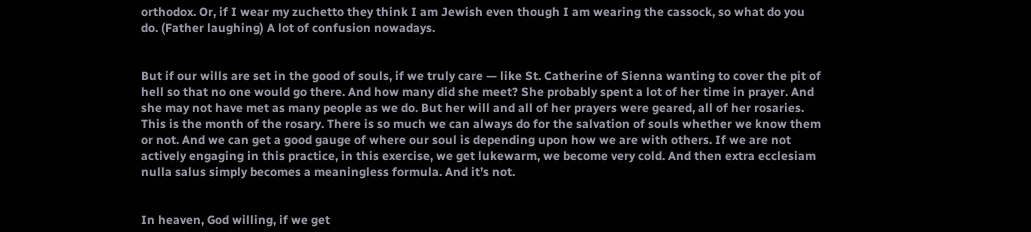orthodox. Or, if I wear my zuchetto they think I am Jewish even though I am wearing the cassock, so what do you do. (Father laughing) A lot of confusion nowadays.


But if our wills are set in the good of souls, if we truly care — like St. Catherine of Sienna wanting to cover the pit of hell so that no one would go there. And how many did she meet? She probably spent a lot of her time in prayer. And she may not have met as many people as we do. But her will and all of her prayers were geared, all of her rosaries. This is the month of the rosary. There is so much we can always do for the salvation of souls whether we know them or not. And we can get a good gauge of where our soul is depending upon how we are with others. If we are not actively engaging in this practice, in this exercise, we get lukewarm, we become very cold. And then extra ecclesiam nulla salus simply becomes a meaningless formula. And it’s not.


In heaven, God willing, if we get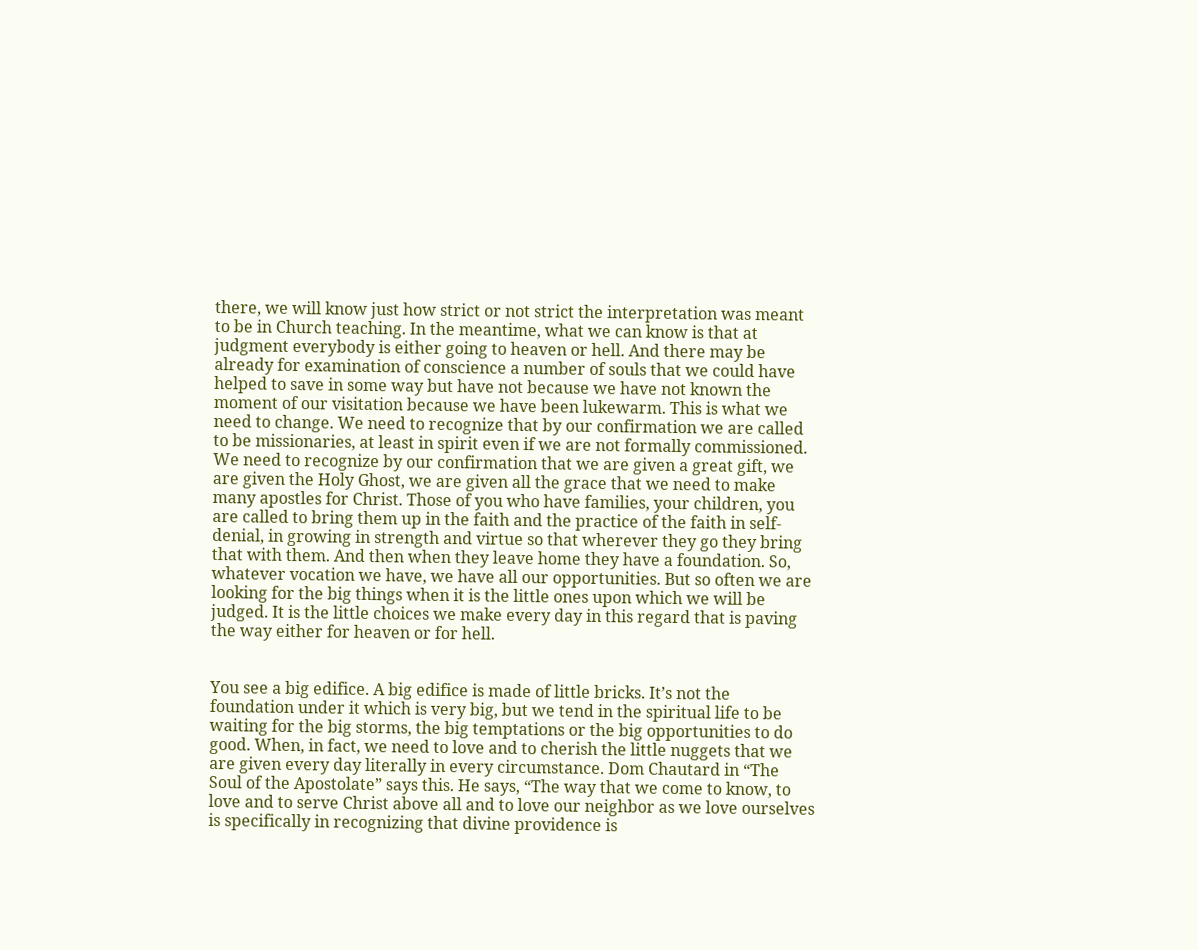there, we will know just how strict or not strict the interpretation was meant to be in Church teaching. In the meantime, what we can know is that at judgment everybody is either going to heaven or hell. And there may be already for examination of conscience a number of souls that we could have helped to save in some way but have not because we have not known the moment of our visitation because we have been lukewarm. This is what we need to change. We need to recognize that by our confirmation we are called to be missionaries, at least in spirit even if we are not formally commissioned. We need to recognize by our confirmation that we are given a great gift, we are given the Holy Ghost, we are given all the grace that we need to make many apostles for Christ. Those of you who have families, your children, you are called to bring them up in the faith and the practice of the faith in self-denial, in growing in strength and virtue so that wherever they go they bring that with them. And then when they leave home they have a foundation. So, whatever vocation we have, we have all our opportunities. But so often we are looking for the big things when it is the little ones upon which we will be judged. It is the little choices we make every day in this regard that is paving the way either for heaven or for hell.


You see a big edifice. A big edifice is made of little bricks. It’s not the foundation under it which is very big, but we tend in the spiritual life to be waiting for the big storms, the big temptations or the big opportunities to do good. When, in fact, we need to love and to cherish the little nuggets that we are given every day literally in every circumstance. Dom Chautard in “The Soul of the Apostolate” says this. He says, “The way that we come to know, to love and to serve Christ above all and to love our neighbor as we love ourselves is specifically in recognizing that divine providence is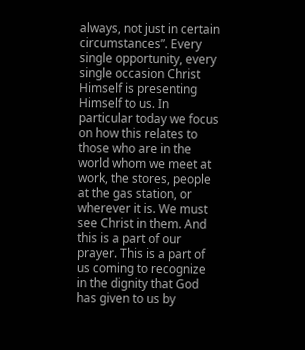always, not just in certain circumstances”. Every single opportunity, every single occasion Christ Himself is presenting Himself to us. In particular today we focus on how this relates to those who are in the world whom we meet at work, the stores, people at the gas station, or wherever it is. We must see Christ in them. And this is a part of our prayer. This is a part of us coming to recognize in the dignity that God has given to us by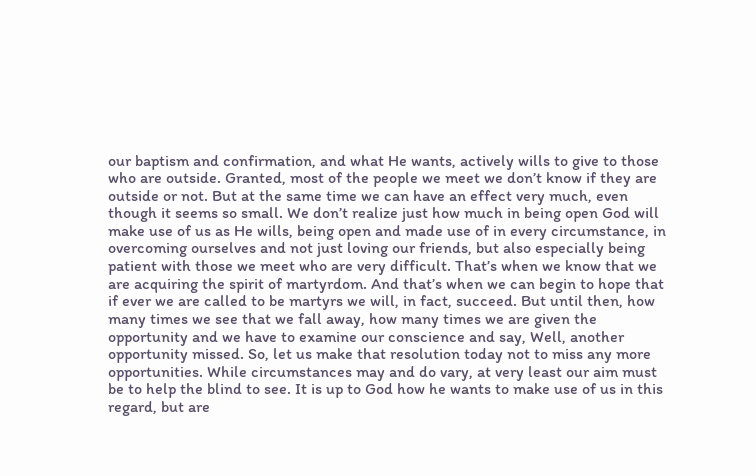our baptism and confirmation, and what He wants, actively wills to give to those who are outside. Granted, most of the people we meet we don’t know if they are outside or not. But at the same time we can have an effect very much, even though it seems so small. We don’t realize just how much in being open God will make use of us as He wills, being open and made use of in every circumstance, in overcoming ourselves and not just loving our friends, but also especially being patient with those we meet who are very difficult. That’s when we know that we are acquiring the spirit of martyrdom. And that’s when we can begin to hope that if ever we are called to be martyrs we will, in fact, succeed. But until then, how many times we see that we fall away, how many times we are given the opportunity and we have to examine our conscience and say, Well, another opportunity missed. So, let us make that resolution today not to miss any more opportunities. While circumstances may and do vary, at very least our aim must be to help the blind to see. It is up to God how he wants to make use of us in this regard, but are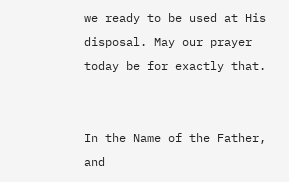we ready to be used at His disposal. May our prayer today be for exactly that.


In the Name of the Father, and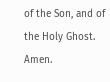of the Son, and of the Holy Ghost. Amen.